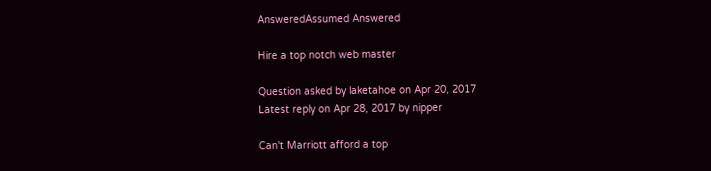AnsweredAssumed Answered

Hire a top notch web master

Question asked by laketahoe on Apr 20, 2017
Latest reply on Apr 28, 2017 by nipper

Can't Marriott afford a top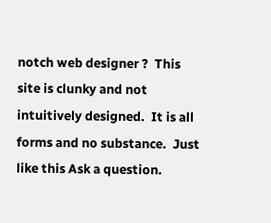notch web designer ?  This site is clunky and not intuitively designed.  It is all forms and no substance.  Just like this Ask a question.